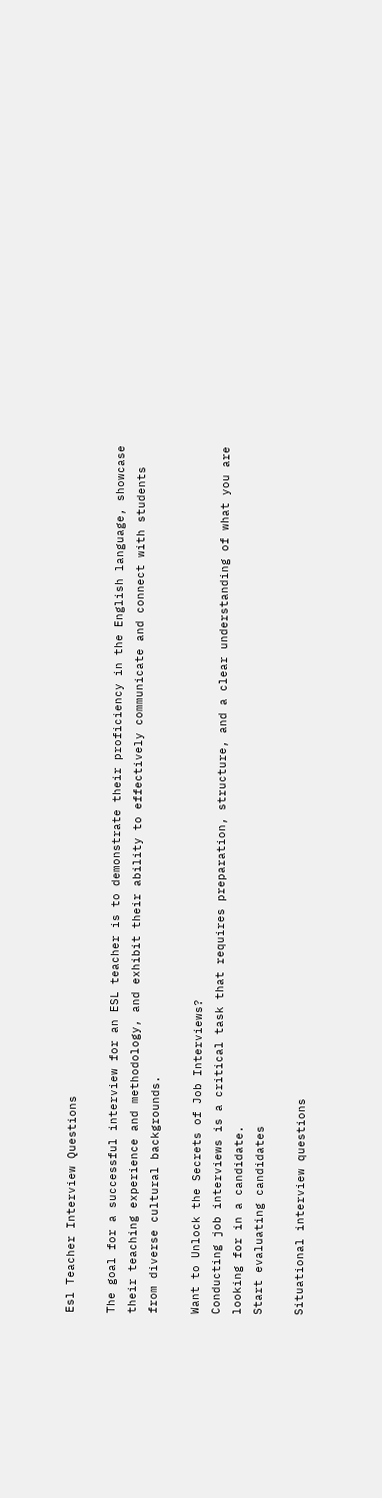Esl Teacher Interview Questions

The goal for a successful interview for an ESL teacher is to demonstrate their proficiency in the English language, showcase their teaching experience and methodology, and exhibit their ability to effectively communicate and connect with students from diverse cultural backgrounds.

Want to Unlock the Secrets of Job Interviews?
Conducting job interviews is a critical task that requires preparation, structure, and a clear understanding of what you are looking for in a candidate.
Start evaluating candidates

Situational interview questions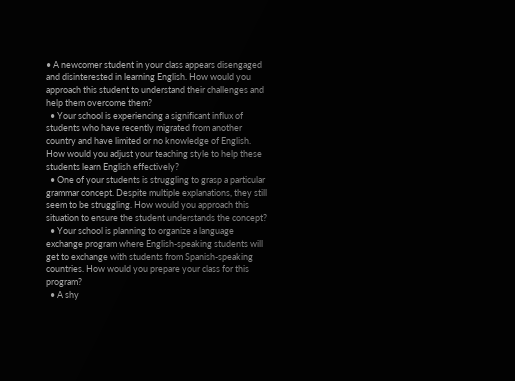• A newcomer student in your class appears disengaged and disinterested in learning English. How would you approach this student to understand their challenges and help them overcome them?
  • Your school is experiencing a significant influx of students who have recently migrated from another country and have limited or no knowledge of English. How would you adjust your teaching style to help these students learn English effectively?
  • One of your students is struggling to grasp a particular grammar concept. Despite multiple explanations, they still seem to be struggling. How would you approach this situation to ensure the student understands the concept?
  • Your school is planning to organize a language exchange program where English-speaking students will get to exchange with students from Spanish-speaking countries. How would you prepare your class for this program?
  • A shy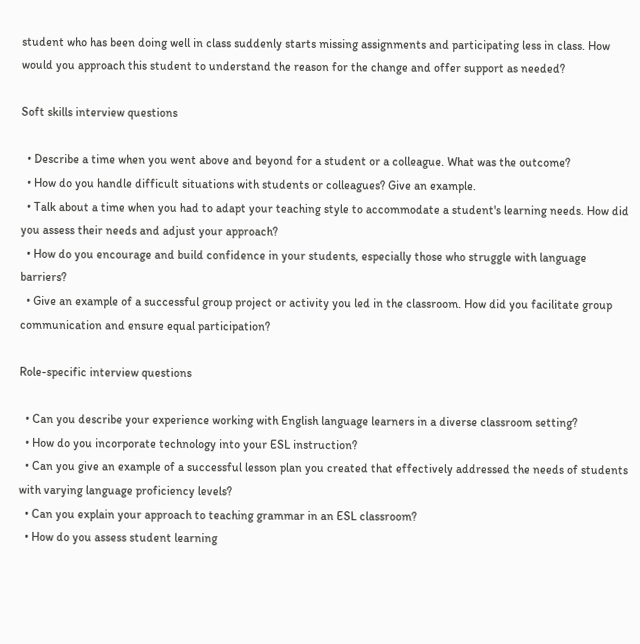student who has been doing well in class suddenly starts missing assignments and participating less in class. How would you approach this student to understand the reason for the change and offer support as needed?

Soft skills interview questions

  • Describe a time when you went above and beyond for a student or a colleague. What was the outcome?
  • How do you handle difficult situations with students or colleagues? Give an example.
  • Talk about a time when you had to adapt your teaching style to accommodate a student's learning needs. How did you assess their needs and adjust your approach?
  • How do you encourage and build confidence in your students, especially those who struggle with language barriers?
  • Give an example of a successful group project or activity you led in the classroom. How did you facilitate group communication and ensure equal participation?

Role-specific interview questions

  • Can you describe your experience working with English language learners in a diverse classroom setting?
  • How do you incorporate technology into your ESL instruction?
  • Can you give an example of a successful lesson plan you created that effectively addressed the needs of students with varying language proficiency levels?
  • Can you explain your approach to teaching grammar in an ESL classroom?
  • How do you assess student learning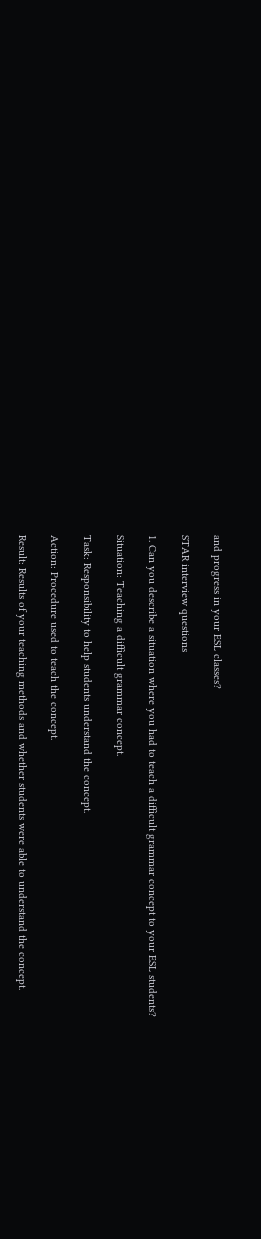and progress in your ESL classes?

STAR interview questions

1. Can you describe a situation where you had to teach a difficult grammar concept to your ESL students?

Situation: Teaching a difficult grammar concept.

Task: Responsibility to help students understand the concept.

Action: Procedure used to teach the concept.

Result: Results of your teaching methods and whether students were able to understand the concept.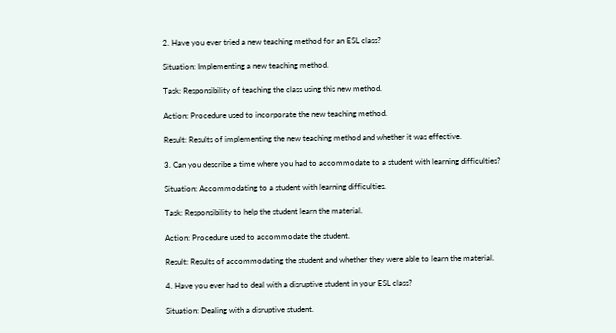2. Have you ever tried a new teaching method for an ESL class?

Situation: Implementing a new teaching method.

Task: Responsibility of teaching the class using this new method.

Action: Procedure used to incorporate the new teaching method.

Result: Results of implementing the new teaching method and whether it was effective.

3. Can you describe a time where you had to accommodate to a student with learning difficulties?

Situation: Accommodating to a student with learning difficulties.

Task: Responsibility to help the student learn the material.

Action: Procedure used to accommodate the student.

Result: Results of accommodating the student and whether they were able to learn the material.

4. Have you ever had to deal with a disruptive student in your ESL class?

Situation: Dealing with a disruptive student.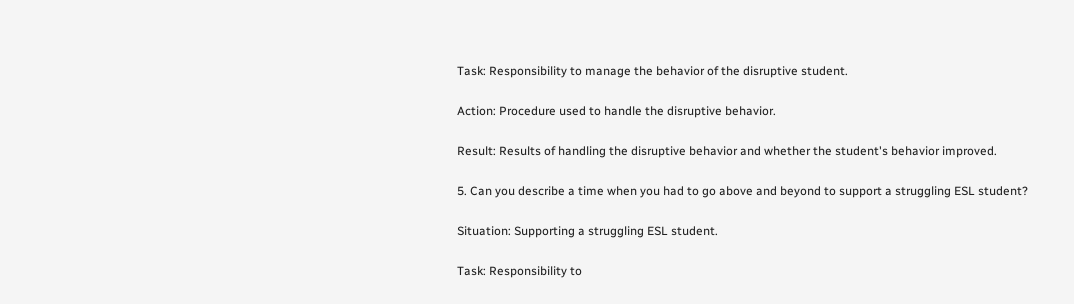Task: Responsibility to manage the behavior of the disruptive student.

Action: Procedure used to handle the disruptive behavior.

Result: Results of handling the disruptive behavior and whether the student's behavior improved.

5. Can you describe a time when you had to go above and beyond to support a struggling ESL student?

Situation: Supporting a struggling ESL student.

Task: Responsibility to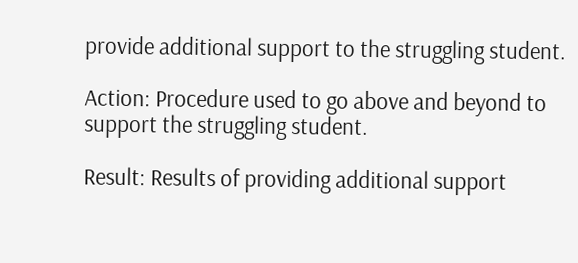provide additional support to the struggling student.

Action: Procedure used to go above and beyond to support the struggling student.

Result: Results of providing additional support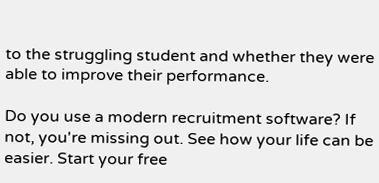to the struggling student and whether they were able to improve their performance.

Do you use a modern recruitment software? If not, you're missing out. See how your life can be easier. Start your free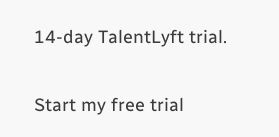14-day TalentLyft trial.

Start my free trial